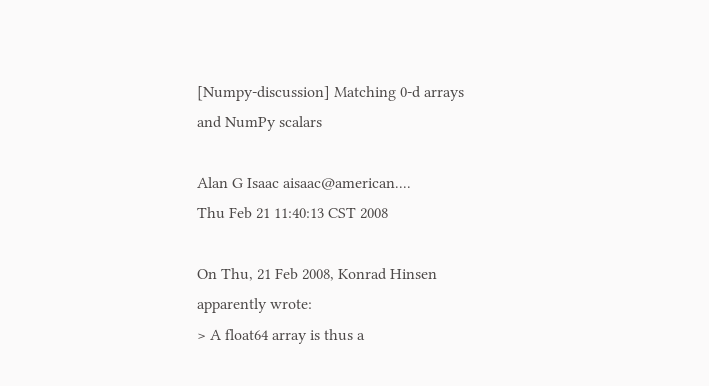[Numpy-discussion] Matching 0-d arrays and NumPy scalars

Alan G Isaac aisaac@american....
Thu Feb 21 11:40:13 CST 2008

On Thu, 21 Feb 2008, Konrad Hinsen apparently wrote:
> A float64 array is thus a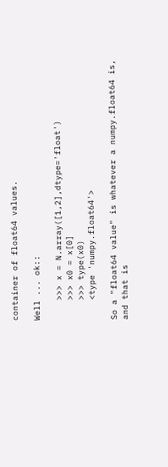container of float64 values.

Well ... ok::

    >>> x = N.array([1,2],dtype='float')
    >>> x0 = x[0]
    >>> type(x0)
    <type 'numpy.float64'>

So a "float64 value" is whatever a numpy.float64 is,
and that is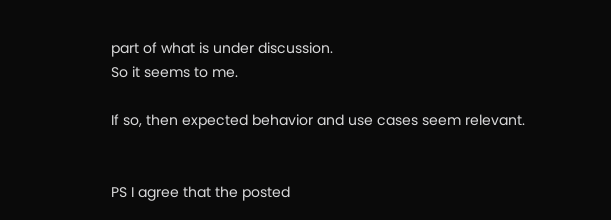part of what is under discussion.
So it seems to me.

If so, then expected behavior and use cases seem relevant.


PS I agree that the posted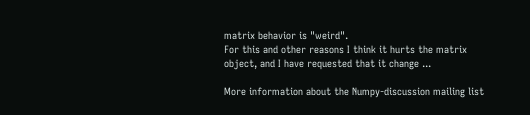matrix behavior is "weird".
For this and other reasons I think it hurts the matrix
object, and I have requested that it change ...

More information about the Numpy-discussion mailing list